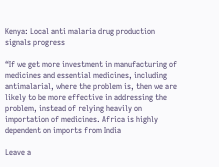Kenya: Local anti malaria drug production signals progress

“If we get more investment in manufacturing of medicines and essential medicines, including antimalarial, where the problem is, then we are likely to be more effective in addressing the problem, instead of relying heavily on importation of medicines. Africa is highly dependent on imports from India

Leave a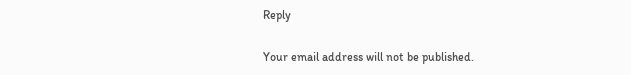Reply

Your email address will not be published.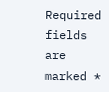Required fields are marked *